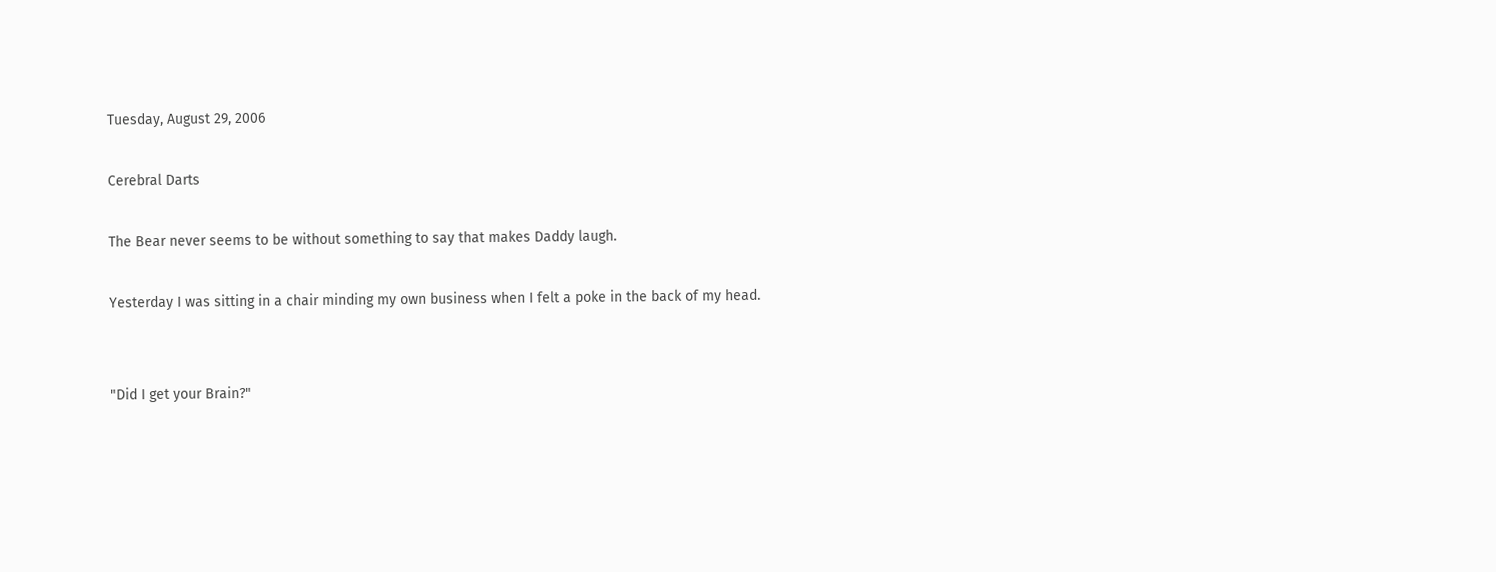Tuesday, August 29, 2006

Cerebral Darts

The Bear never seems to be without something to say that makes Daddy laugh.

Yesterday I was sitting in a chair minding my own business when I felt a poke in the back of my head.


"Did I get your Brain?"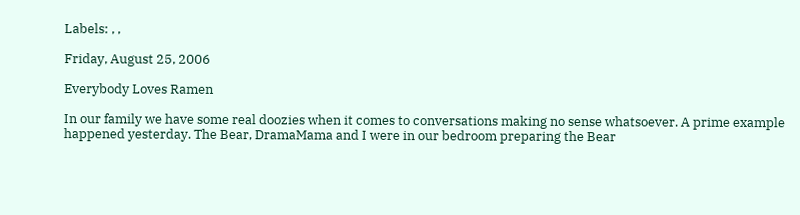Labels: , ,

Friday, August 25, 2006

Everybody Loves Ramen

In our family we have some real doozies when it comes to conversations making no sense whatsoever. A prime example happened yesterday. The Bear, DramaMama and I were in our bedroom preparing the Bear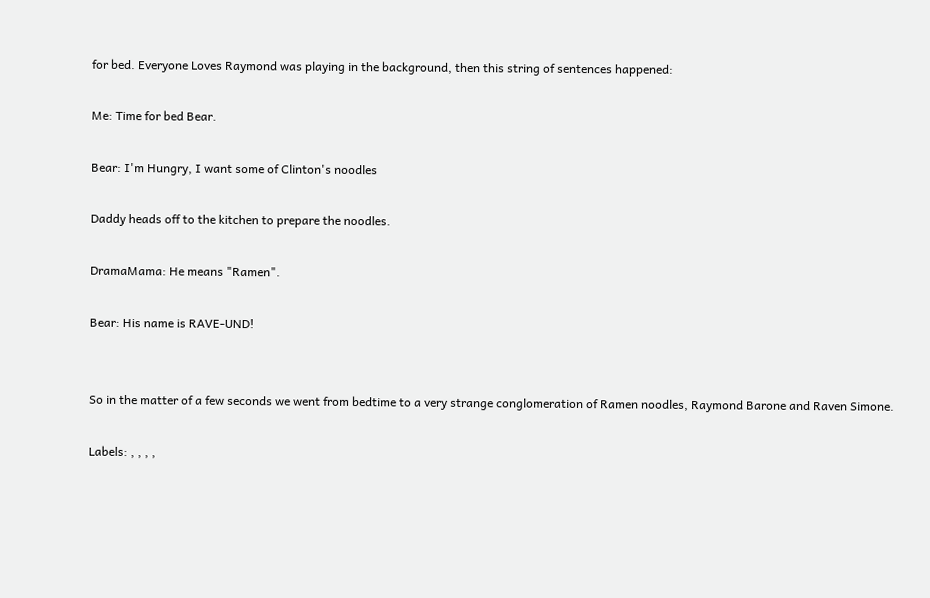for bed. Everyone Loves Raymond was playing in the background, then this string of sentences happened:

Me: Time for bed Bear.

Bear: I'm Hungry, I want some of Clinton's noodles

Daddy heads off to the kitchen to prepare the noodles.

DramaMama: He means "Ramen".

Bear: His name is RAVE-UND!


So in the matter of a few seconds we went from bedtime to a very strange conglomeration of Ramen noodles, Raymond Barone and Raven Simone.

Labels: , , , ,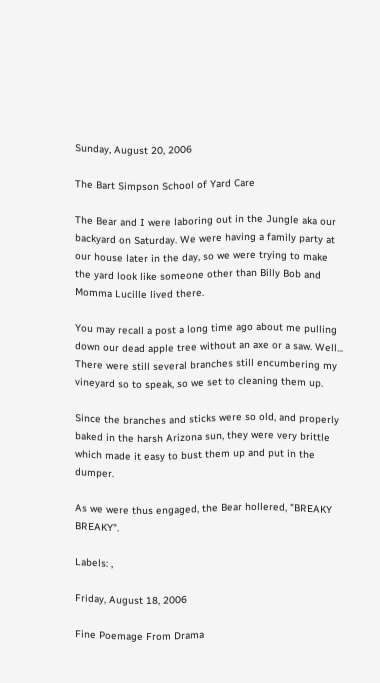Sunday, August 20, 2006

The Bart Simpson School of Yard Care

The Bear and I were laboring out in the Jungle aka our backyard on Saturday. We were having a family party at our house later in the day, so we were trying to make the yard look like someone other than Billy Bob and Momma Lucille lived there.

You may recall a post a long time ago about me pulling down our dead apple tree without an axe or a saw. Well... There were still several branches still encumbering my vineyard so to speak, so we set to cleaning them up.

Since the branches and sticks were so old, and properly baked in the harsh Arizona sun, they were very brittle which made it easy to bust them up and put in the dumper.

As we were thus engaged, the Bear hollered, "BREAKY BREAKY".

Labels: ,

Friday, August 18, 2006

Fine Poemage From Drama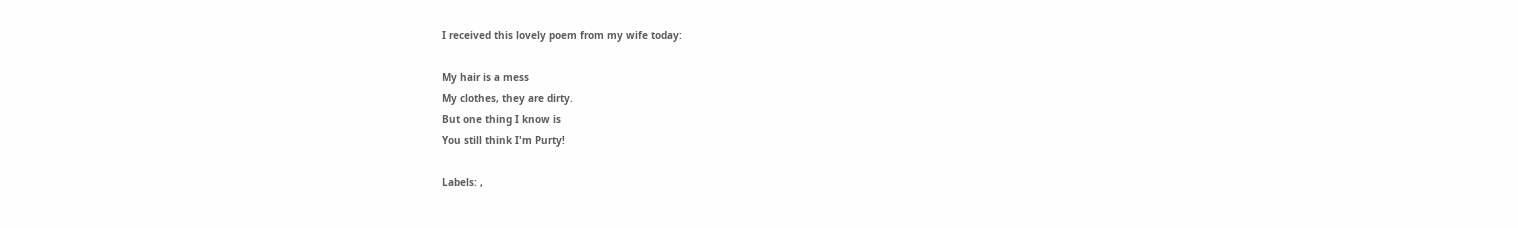I received this lovely poem from my wife today:

My hair is a mess
My clothes, they are dirty.
But one thing I know is
You still think I'm Purty!

Labels: ,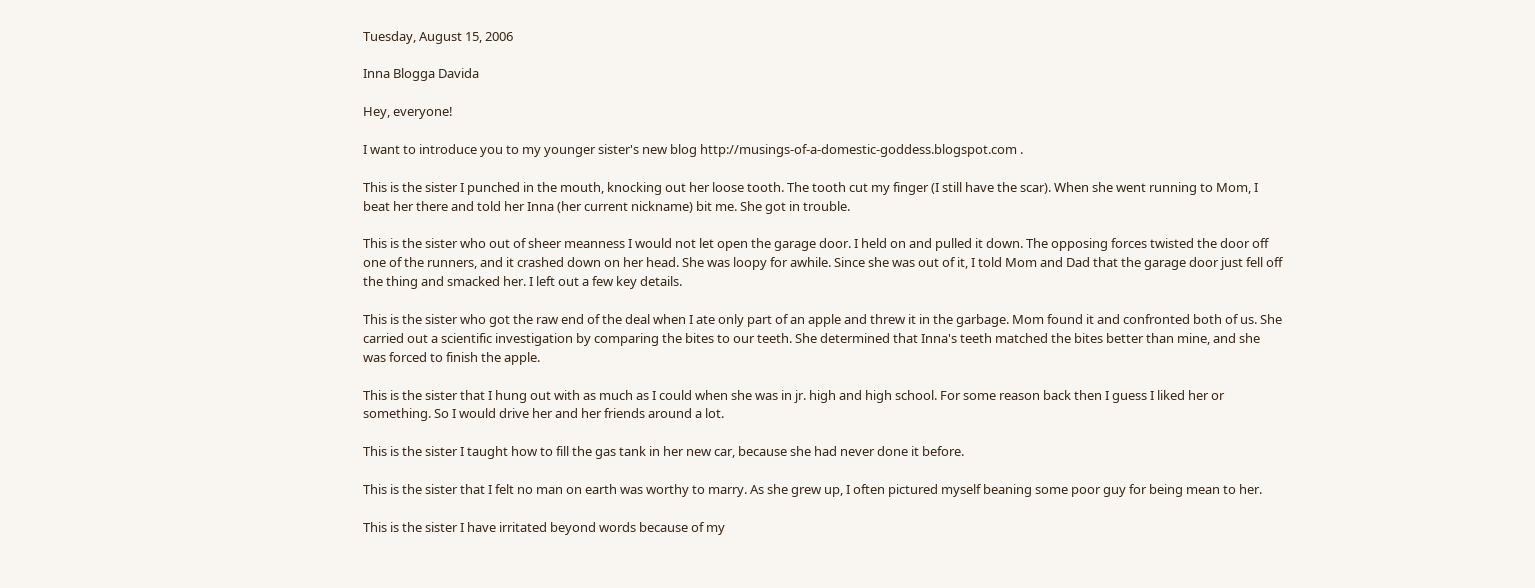Tuesday, August 15, 2006

Inna Blogga Davida

Hey, everyone!

I want to introduce you to my younger sister's new blog http://musings-of-a-domestic-goddess.blogspot.com .

This is the sister I punched in the mouth, knocking out her loose tooth. The tooth cut my finger (I still have the scar). When she went running to Mom, I beat her there and told her Inna (her current nickname) bit me. She got in trouble.

This is the sister who out of sheer meanness I would not let open the garage door. I held on and pulled it down. The opposing forces twisted the door off one of the runners, and it crashed down on her head. She was loopy for awhile. Since she was out of it, I told Mom and Dad that the garage door just fell off the thing and smacked her. I left out a few key details.

This is the sister who got the raw end of the deal when I ate only part of an apple and threw it in the garbage. Mom found it and confronted both of us. She carried out a scientific investigation by comparing the bites to our teeth. She determined that Inna's teeth matched the bites better than mine, and she was forced to finish the apple.

This is the sister that I hung out with as much as I could when she was in jr. high and high school. For some reason back then I guess I liked her or something. So I would drive her and her friends around a lot.

This is the sister I taught how to fill the gas tank in her new car, because she had never done it before.

This is the sister that I felt no man on earth was worthy to marry. As she grew up, I often pictured myself beaning some poor guy for being mean to her.

This is the sister I have irritated beyond words because of my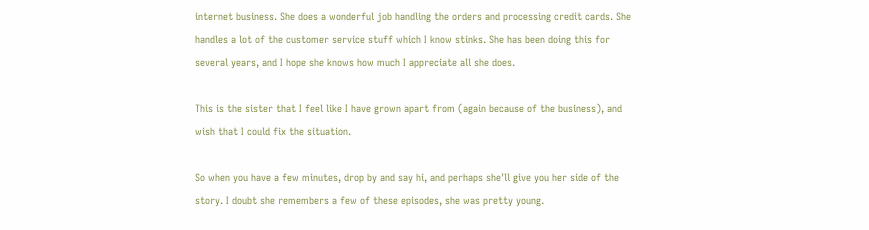internet business. She does a wonderful job handling the orders and processing credit cards. She handles a lot of the customer service stuff which I know stinks. She has been doing this for several years, and I hope she knows how much I appreciate all she does.

This is the sister that I feel like I have grown apart from (again because of the business), and wish that I could fix the situation.

So when you have a few minutes, drop by and say hi, and perhaps she'll give you her side of the story. I doubt she remembers a few of these episodes, she was pretty young.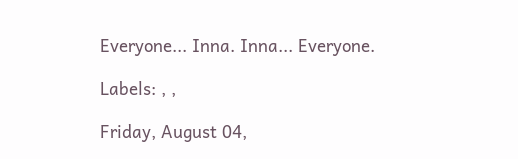Everyone... Inna. Inna... Everyone.

Labels: , ,

Friday, August 04,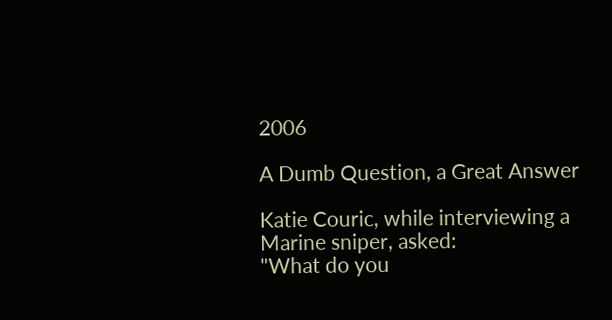2006

A Dumb Question, a Great Answer

Katie Couric, while interviewing a Marine sniper, asked:
"What do you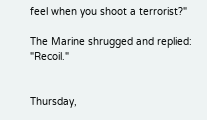feel when you shoot a terrorist?"

The Marine shrugged and replied: "Recoil."


Thursday,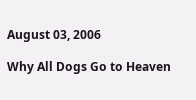August 03, 2006

Why All Dogs Go to Heaven